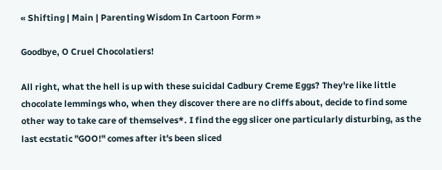« Shifting | Main | Parenting Wisdom In Cartoon Form »

Goodbye, O Cruel Chocolatiers!

All right, what the hell is up with these suicidal Cadbury Creme Eggs? They're like little chocolate lemmings who, when they discover there are no cliffs about, decide to find some other way to take care of themselves*. I find the egg slicer one particularly disturbing, as the last ecstatic "GOO!" comes after it's been sliced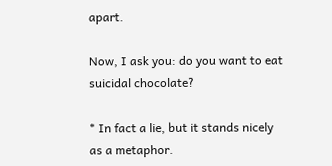apart.

Now, I ask you: do you want to eat suicidal chocolate?

* In fact a lie, but it stands nicely as a metaphor.